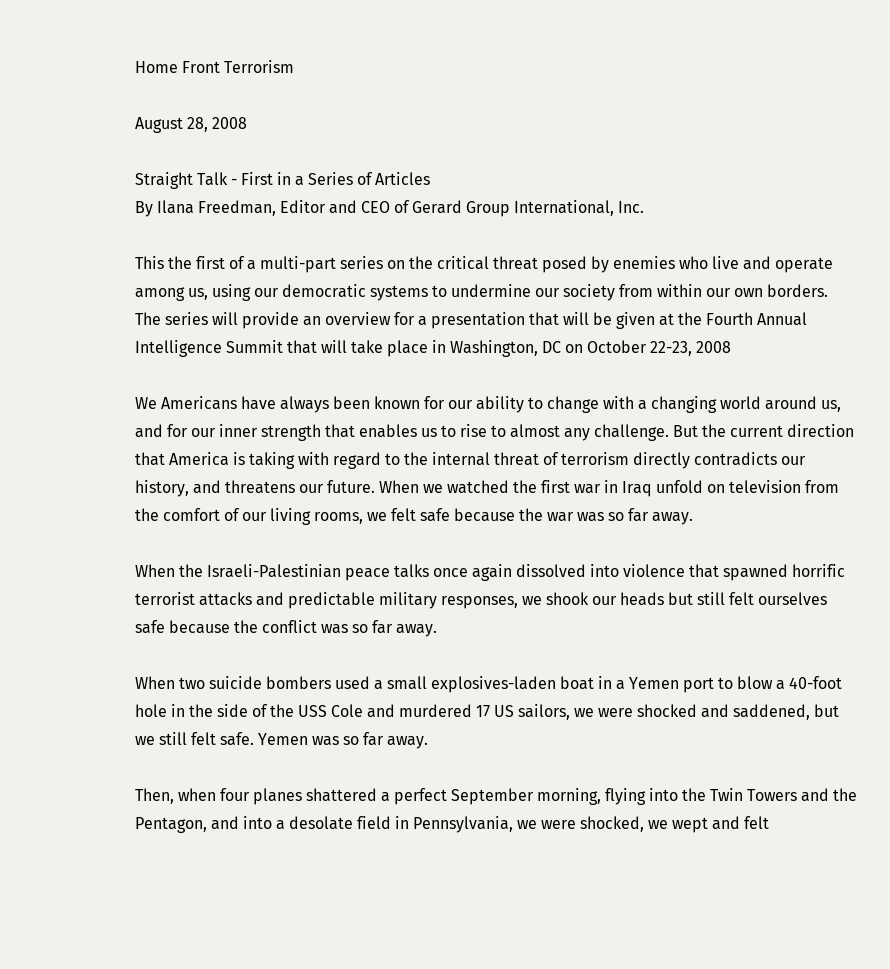Home Front Terrorism

August 28, 2008

Straight Talk - First in a Series of Articles
By Ilana Freedman, Editor and CEO of Gerard Group International, Inc.

This the first of a multi-part series on the critical threat posed by enemies who live and operate among us, using our democratic systems to undermine our society from within our own borders. The series will provide an overview for a presentation that will be given at the Fourth Annual Intelligence Summit that will take place in Washington, DC on October 22-23, 2008

We Americans have always been known for our ability to change with a changing world around us, and for our inner strength that enables us to rise to almost any challenge. But the current direction that America is taking with regard to the internal threat of terrorism directly contradicts our history, and threatens our future. When we watched the first war in Iraq unfold on television from the comfort of our living rooms, we felt safe because the war was so far away.

When the Israeli-Palestinian peace talks once again dissolved into violence that spawned horrific terrorist attacks and predictable military responses, we shook our heads but still felt ourselves safe because the conflict was so far away.

When two suicide bombers used a small explosives-laden boat in a Yemen port to blow a 40-foot hole in the side of the USS Cole and murdered 17 US sailors, we were shocked and saddened, but we still felt safe. Yemen was so far away.

Then, when four planes shattered a perfect September morning, flying into the Twin Towers and the Pentagon, and into a desolate field in Pennsylvania, we were shocked, we wept and felt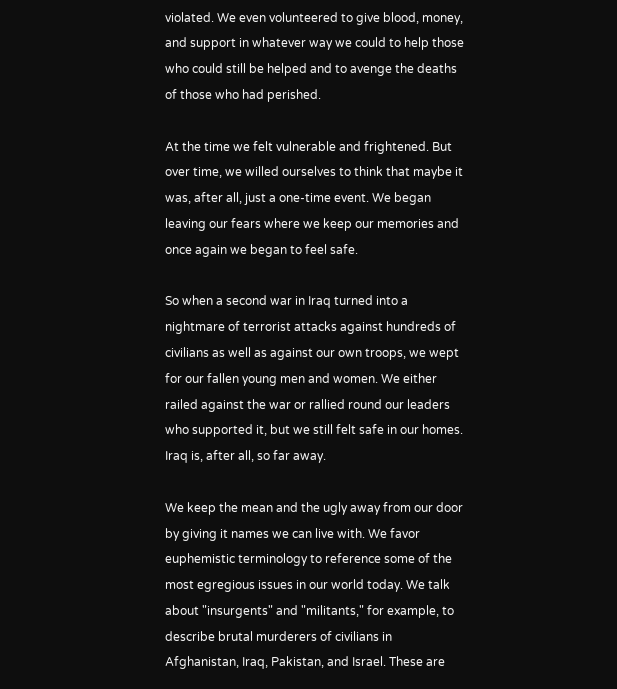violated. We even volunteered to give blood, money, and support in whatever way we could to help those who could still be helped and to avenge the deaths of those who had perished.

At the time we felt vulnerable and frightened. But over time, we willed ourselves to think that maybe it was, after all, just a one-time event. We began leaving our fears where we keep our memories and once again we began to feel safe.

So when a second war in Iraq turned into a nightmare of terrorist attacks against hundreds of civilians as well as against our own troops, we wept for our fallen young men and women. We either railed against the war or rallied round our leaders who supported it, but we still felt safe in our homes. Iraq is, after all, so far away.

We keep the mean and the ugly away from our door by giving it names we can live with. We favor euphemistic terminology to reference some of the most egregious issues in our world today. We talk about "insurgents" and "militants," for example, to describe brutal murderers of civilians in Afghanistan, Iraq, Pakistan, and Israel. These are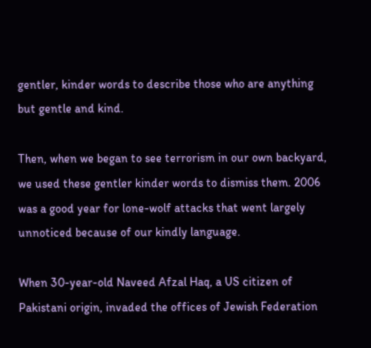gentler, kinder words to describe those who are anything but gentle and kind.

Then, when we began to see terrorism in our own backyard, we used these gentler kinder words to dismiss them. 2006 was a good year for lone-wolf attacks that went largely unnoticed because of our kindly language.

When 30-year-old Naveed Afzal Haq, a US citizen of Pakistani origin, invaded the offices of Jewish Federation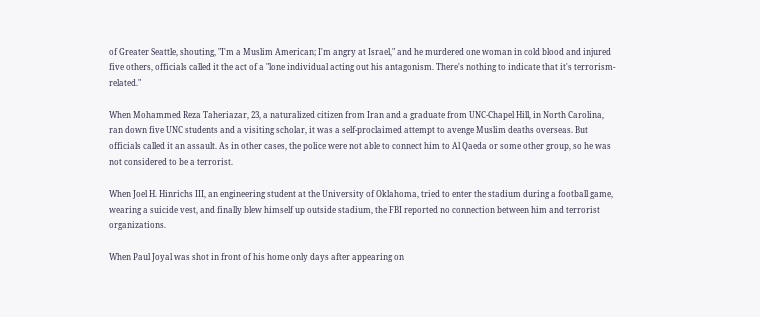of Greater Seattle, shouting, "I'm a Muslim American; I'm angry at Israel," and he murdered one woman in cold blood and injured five others, officials called it the act of a "lone individual acting out his antagonism. There's nothing to indicate that it's terrorism-related."

When Mohammed Reza Taheriazar, 23, a naturalized citizen from Iran and a graduate from UNC-Chapel Hill, in North Carolina, ran down five UNC students and a visiting scholar, it was a self-proclaimed attempt to avenge Muslim deaths overseas. But officials called it an assault. As in other cases, the police were not able to connect him to Al Qaeda or some other group, so he was not considered to be a terrorist.

When Joel H. Hinrichs III, an engineering student at the University of Oklahoma, tried to enter the stadium during a football game, wearing a suicide vest, and finally blew himself up outside stadium, the FBI reported no connection between him and terrorist organizations.

When Paul Joyal was shot in front of his home only days after appearing on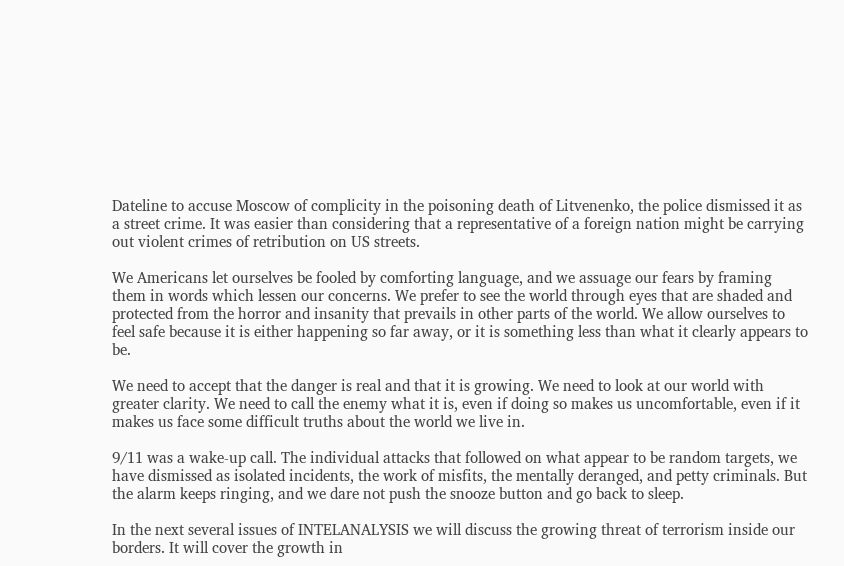Dateline to accuse Moscow of complicity in the poisoning death of Litvenenko, the police dismissed it as a street crime. It was easier than considering that a representative of a foreign nation might be carrying out violent crimes of retribution on US streets.

We Americans let ourselves be fooled by comforting language, and we assuage our fears by framing them in words which lessen our concerns. We prefer to see the world through eyes that are shaded and protected from the horror and insanity that prevails in other parts of the world. We allow ourselves to feel safe because it is either happening so far away, or it is something less than what it clearly appears to be.

We need to accept that the danger is real and that it is growing. We need to look at our world with greater clarity. We need to call the enemy what it is, even if doing so makes us uncomfortable, even if it makes us face some difficult truths about the world we live in.

9/11 was a wake-up call. The individual attacks that followed on what appear to be random targets, we have dismissed as isolated incidents, the work of misfits, the mentally deranged, and petty criminals. But the alarm keeps ringing, and we dare not push the snooze button and go back to sleep.

In the next several issues of INTELANALYSIS we will discuss the growing threat of terrorism inside our borders. It will cover the growth in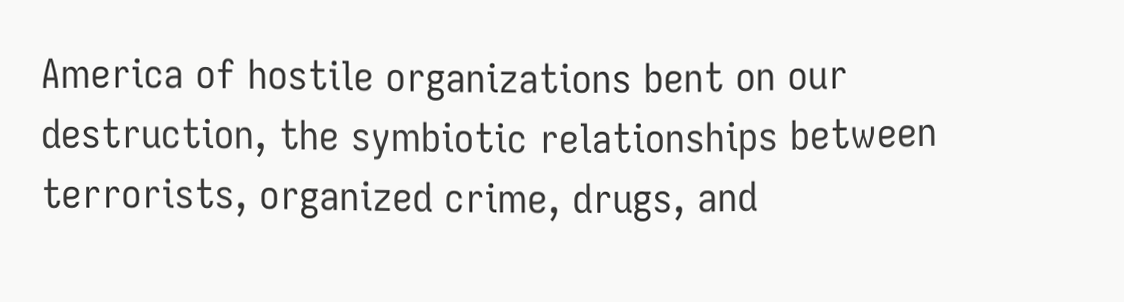America of hostile organizations bent on our destruction, the symbiotic relationships between terrorists, organized crime, drugs, and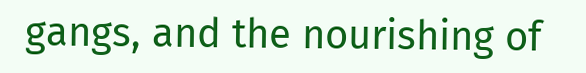gangs, and the nourishing of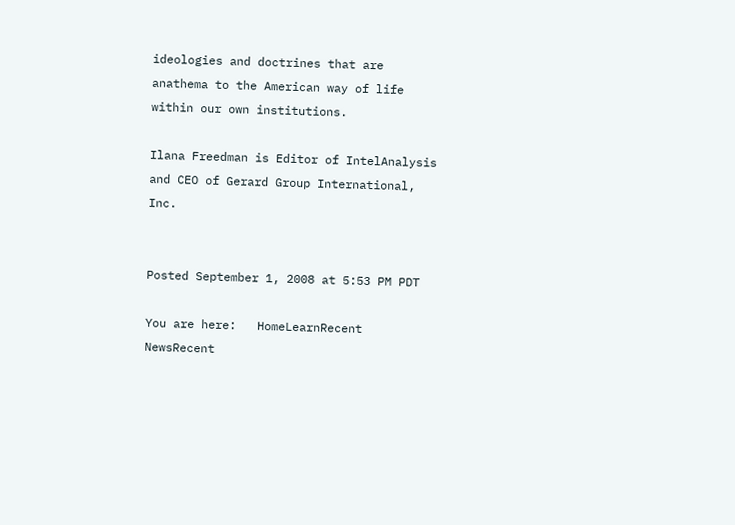ideologies and doctrines that are anathema to the American way of life within our own institutions.

Ilana Freedman is Editor of IntelAnalysis and CEO of Gerard Group International, Inc.


Posted September 1, 2008 at 5:53 PM PDT

You are here:   HomeLearnRecent NewsRecent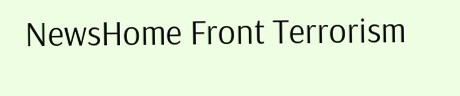NewsHome Front Terrorism